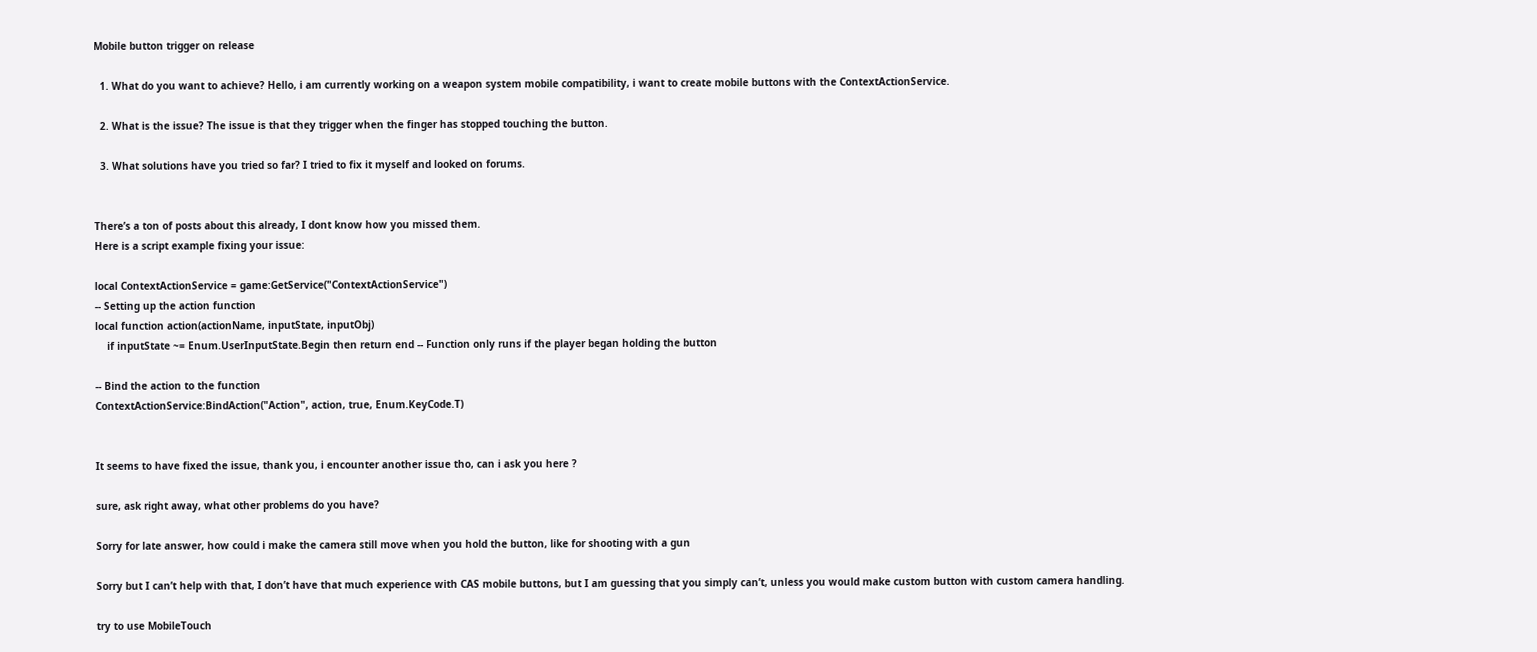Mobile button trigger on release

  1. What do you want to achieve? Hello, i am currently working on a weapon system mobile compatibility, i want to create mobile buttons with the ContextActionService.

  2. What is the issue? The issue is that they trigger when the finger has stopped touching the button.

  3. What solutions have you tried so far? I tried to fix it myself and looked on forums.


There’s a ton of posts about this already, I dont know how you missed them.
Here is a script example fixing your issue:

local ContextActionService = game:GetService("ContextActionService")
-- Setting up the action function
local function action(actionName, inputState, inputObj)
    if inputState ~= Enum.UserInputState.Begin then return end -- Function only runs if the player began holding the button

-- Bind the action to the function
ContextActionService:BindAction("Action", action, true, Enum.KeyCode.T)


It seems to have fixed the issue, thank you, i encounter another issue tho, can i ask you here ?

sure, ask right away, what other problems do you have?

Sorry for late answer, how could i make the camera still move when you hold the button, like for shooting with a gun

Sorry but I can’t help with that, I don’t have that much experience with CAS mobile buttons, but I am guessing that you simply can’t, unless you would make custom button with custom camera handling.

try to use MobileTouch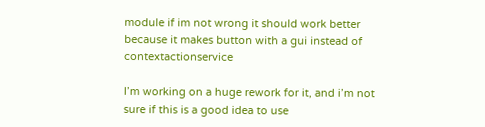module if im not wrong it should work better because it makes button with a gui instead of contextactionservice

I’m working on a huge rework for it, and i’m not sure if this is a good idea to use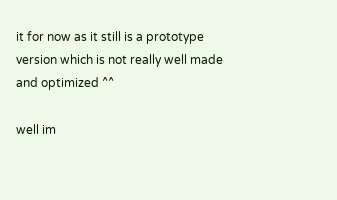it for now as it still is a prototype version which is not really well made and optimized ^^

well im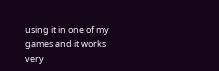using it in one of my games and it works very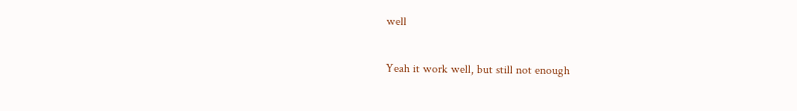well

Yeah it work well, but still not enough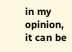in my opinion, it can be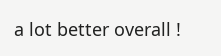a lot better overall !